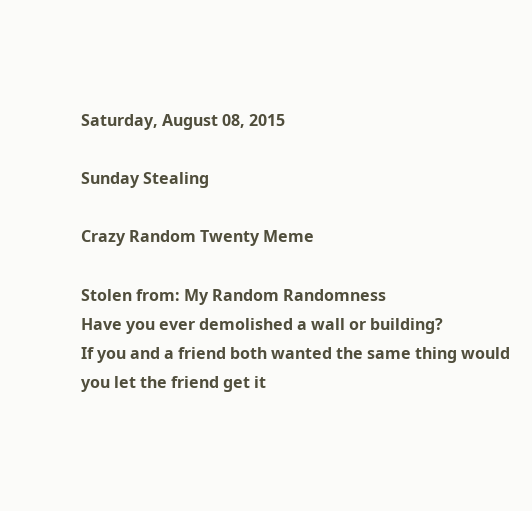Saturday, August 08, 2015

Sunday Stealing

Crazy Random Twenty Meme

Stolen from: My Random Randomness
Have you ever demolished a wall or building?
If you and a friend both wanted the same thing would you let the friend get it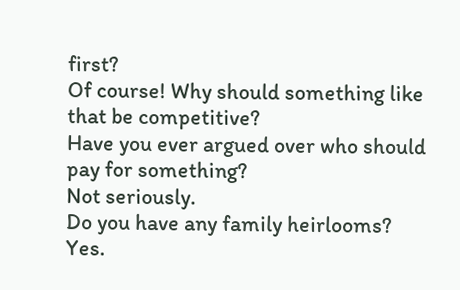first?
Of course! Why should something like that be competitive?
Have you ever argued over who should pay for something?
Not seriously.
Do you have any family heirlooms?
Yes.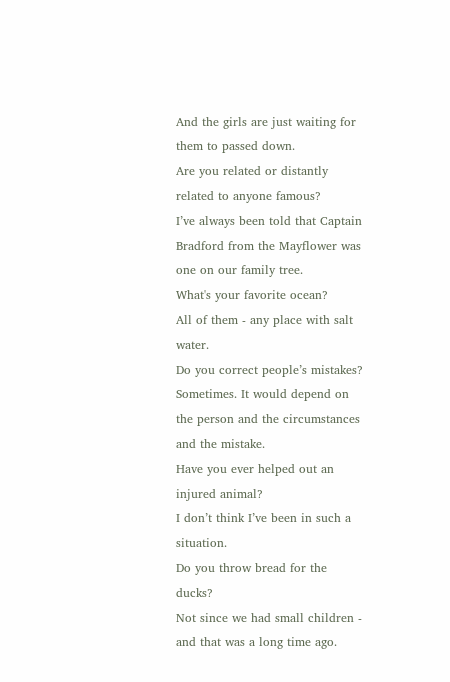And the girls are just waiting for them to passed down.
Are you related or distantly related to anyone famous?
I’ve always been told that Captain Bradford from the Mayflower was one on our family tree.
What's your favorite ocean?
All of them - any place with salt water.
Do you correct people’s mistakes?
Sometimes. It would depend on the person and the circumstances and the mistake.
Have you ever helped out an injured animal?
I don’t think I’ve been in such a situation.
Do you throw bread for the ducks?
Not since we had small children - and that was a long time ago.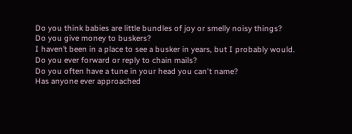Do you think babies are little bundles of joy or smelly noisy things?
Do you give money to buskers?
I haven’t been in a place to see a busker in years, but I probably would.
Do you ever forward or reply to chain mails?
Do you often have a tune in your head you can't name?
Has anyone ever approached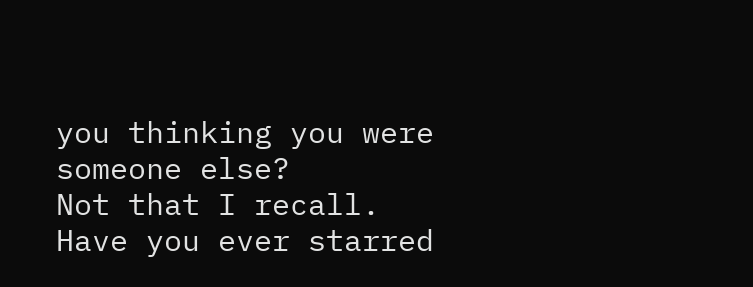you thinking you were someone else?
Not that I recall.
Have you ever starred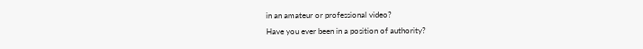in an amateur or professional video?
Have you ever been in a position of authority?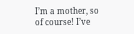I’m a mother, so of course! I’ve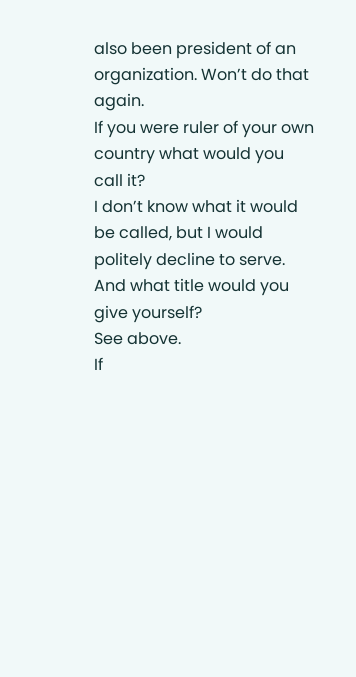also been president of an organization. Won’t do that again.
If you were ruler of your own country what would you call it?
I don’t know what it would be called, but I would politely decline to serve.
And what title would you give yourself?
See above.
If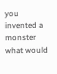you invented a monster what would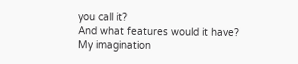you call it?
And what features would it have?
My imagination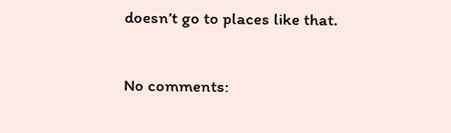doesn’t go to places like that.

No comments: